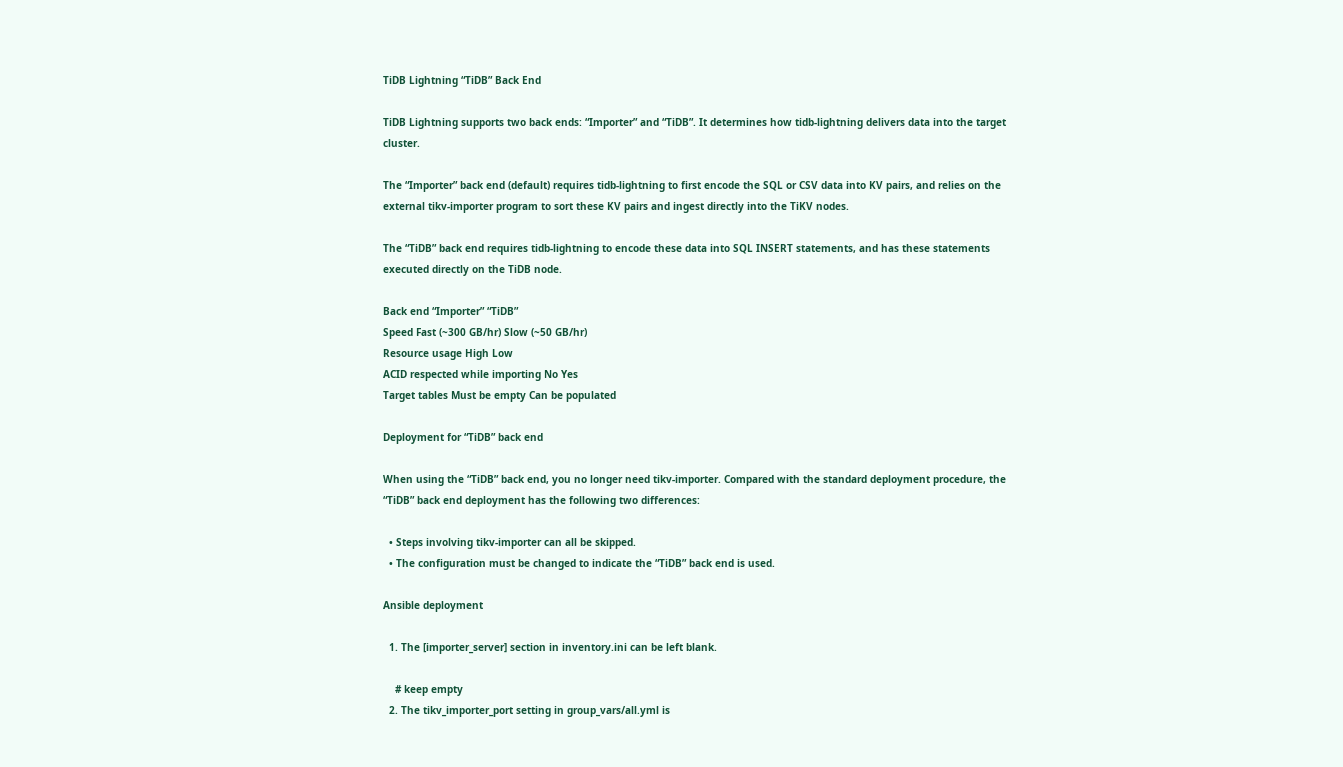TiDB Lightning “TiDB” Back End

TiDB Lightning supports two back ends: “Importer” and “TiDB”. It determines how tidb-lightning delivers data into the target cluster.

The “Importer” back end (default) requires tidb-lightning to first encode the SQL or CSV data into KV pairs, and relies on the external tikv-importer program to sort these KV pairs and ingest directly into the TiKV nodes.

The “TiDB” back end requires tidb-lightning to encode these data into SQL INSERT statements, and has these statements executed directly on the TiDB node.

Back end “Importer” “TiDB”
Speed Fast (~300 GB/hr) Slow (~50 GB/hr)
Resource usage High Low
ACID respected while importing No Yes
Target tables Must be empty Can be populated

Deployment for “TiDB” back end

When using the “TiDB” back end, you no longer need tikv-importer. Compared with the standard deployment procedure, the “TiDB” back end deployment has the following two differences:

  • Steps involving tikv-importer can all be skipped.
  • The configuration must be changed to indicate the “TiDB” back end is used.

Ansible deployment

  1. The [importer_server] section in inventory.ini can be left blank.

    # keep empty
  2. The tikv_importer_port setting in group_vars/all.yml is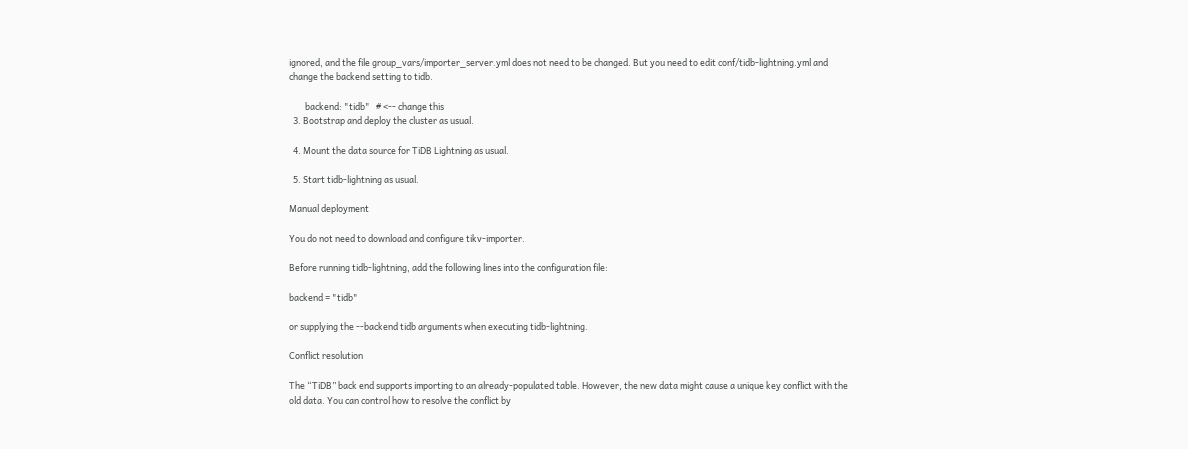ignored, and the file group_vars/importer_server.yml does not need to be changed. But you need to edit conf/tidb-lightning.yml and change the backend setting to tidb.

        backend: "tidb"   # <-- change this
  3. Bootstrap and deploy the cluster as usual.

  4. Mount the data source for TiDB Lightning as usual.

  5. Start tidb-lightning as usual.

Manual deployment

You do not need to download and configure tikv-importer.

Before running tidb-lightning, add the following lines into the configuration file:

backend = "tidb"

or supplying the --backend tidb arguments when executing tidb-lightning.

Conflict resolution

The “TiDB” back end supports importing to an already-populated table. However, the new data might cause a unique key conflict with the old data. You can control how to resolve the conflict by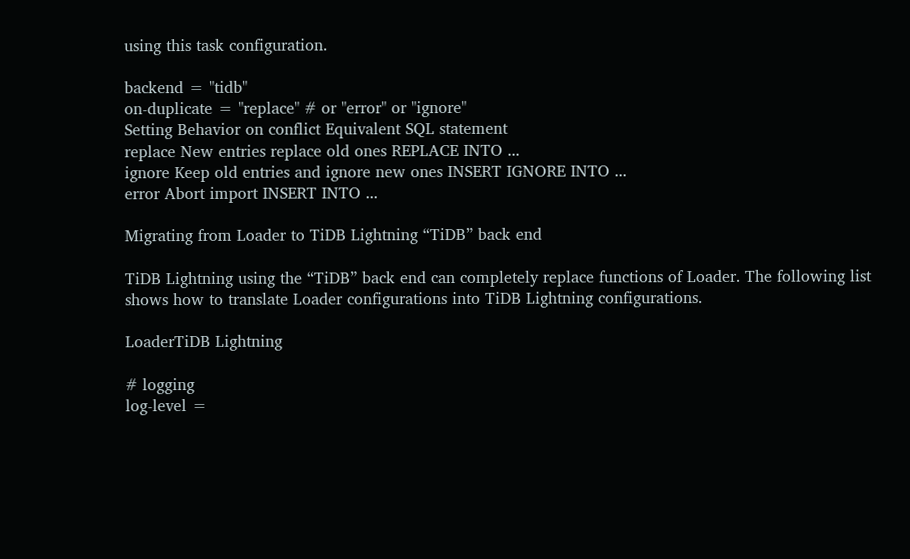using this task configuration.

backend = "tidb"
on-duplicate = "replace" # or "error" or "ignore"
Setting Behavior on conflict Equivalent SQL statement
replace New entries replace old ones REPLACE INTO ...
ignore Keep old entries and ignore new ones INSERT IGNORE INTO ...
error Abort import INSERT INTO ...

Migrating from Loader to TiDB Lightning “TiDB” back end

TiDB Lightning using the “TiDB” back end can completely replace functions of Loader. The following list shows how to translate Loader configurations into TiDB Lightning configurations.

LoaderTiDB Lightning

# logging
log-level =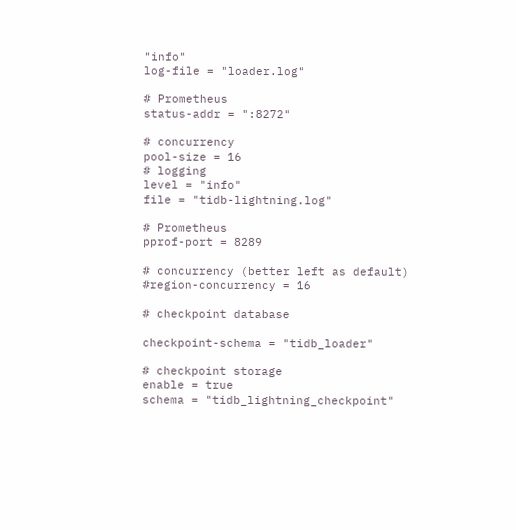"info"
log-file = "loader.log"

# Prometheus
status-addr = ":8272"

# concurrency
pool-size = 16
# logging
level = "info"
file = "tidb-lightning.log"

# Prometheus
pprof-port = 8289

# concurrency (better left as default)
#region-concurrency = 16

# checkpoint database

checkpoint-schema = "tidb_loader"

# checkpoint storage
enable = true
schema = "tidb_lightning_checkpoint"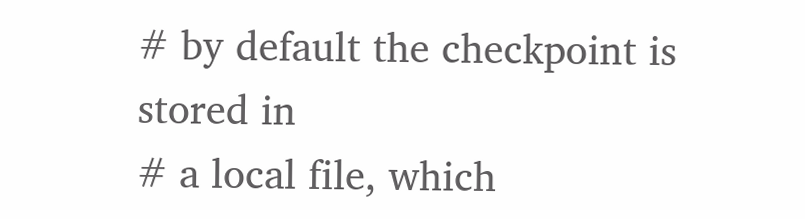# by default the checkpoint is stored in
# a local file, which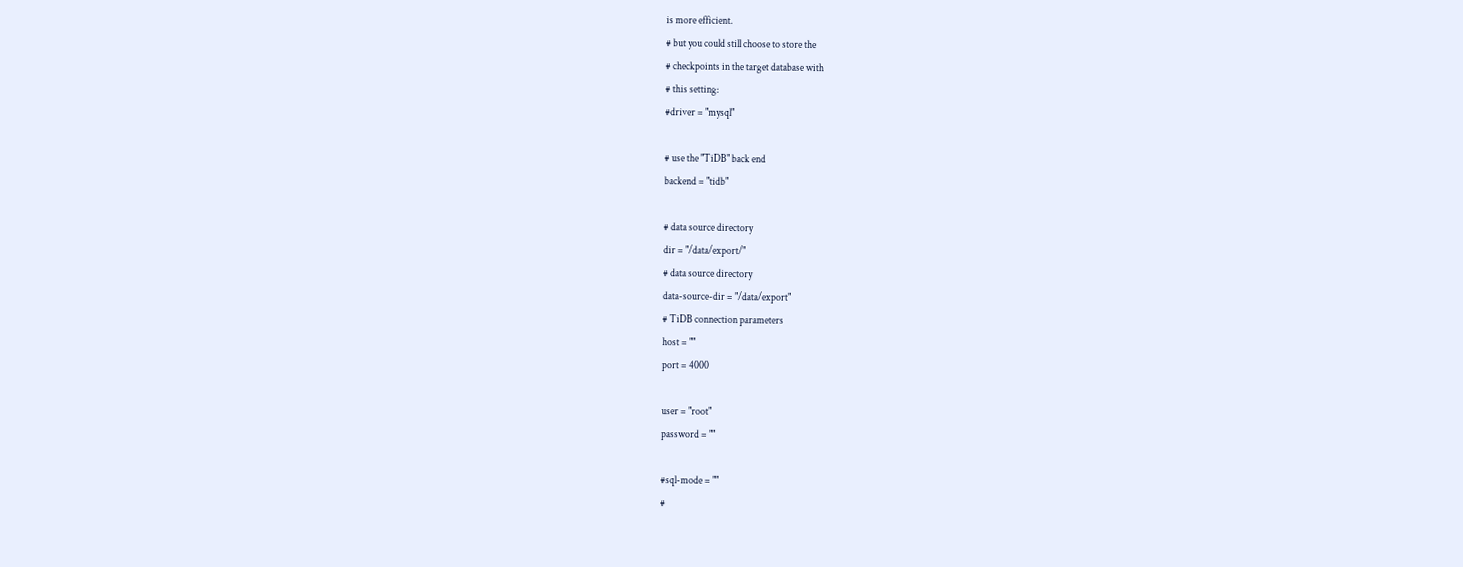is more efficient.
# but you could still choose to store the
# checkpoints in the target database with
# this setting:
#driver = "mysql"

# use the "TiDB" back end
backend = "tidb"

# data source directory
dir = "/data/export/"
# data source directory
data-source-dir = "/data/export"
# TiDB connection parameters
host = ""
port = 4000

user = "root"
password = ""

#sql-mode = ""
#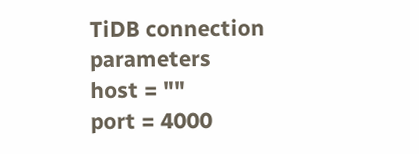TiDB connection parameters
host = ""
port = 4000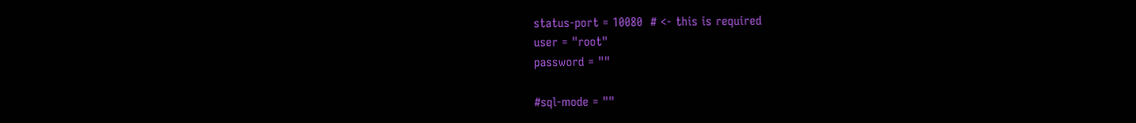status-port = 10080  # <- this is required
user = "root"
password = ""

#sql-mode = ""